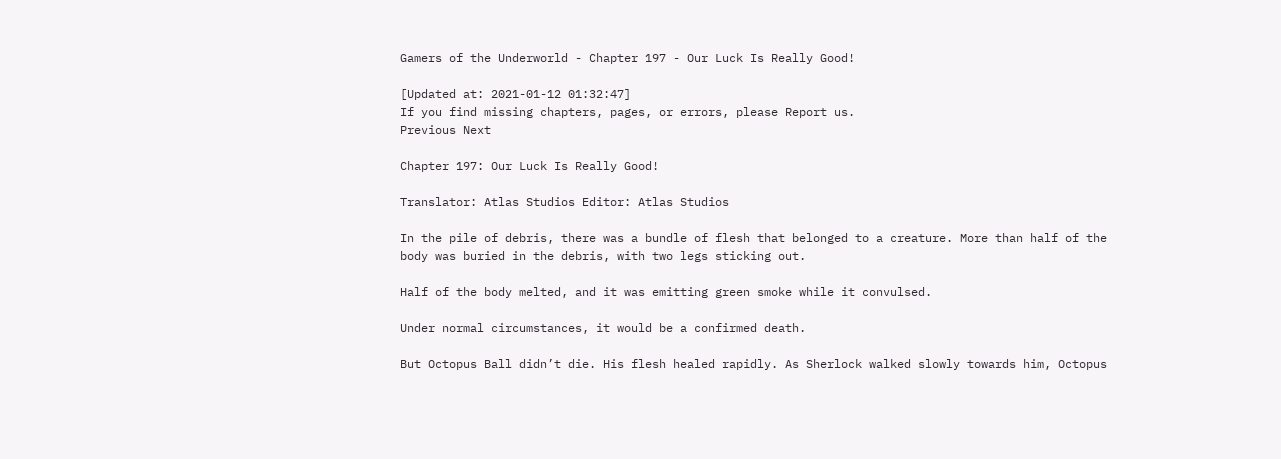Gamers of the Underworld - Chapter 197 - Our Luck Is Really Good!

[Updated at: 2021-01-12 01:32:47]
If you find missing chapters, pages, or errors, please Report us.
Previous Next

Chapter 197: Our Luck Is Really Good!

Translator: Atlas Studios Editor: Atlas Studios

In the pile of debris, there was a bundle of flesh that belonged to a creature. More than half of the body was buried in the debris, with two legs sticking out.

Half of the body melted, and it was emitting green smoke while it convulsed.

Under normal circumstances, it would be a confirmed death.

But Octopus Ball didn’t die. His flesh healed rapidly. As Sherlock walked slowly towards him, Octopus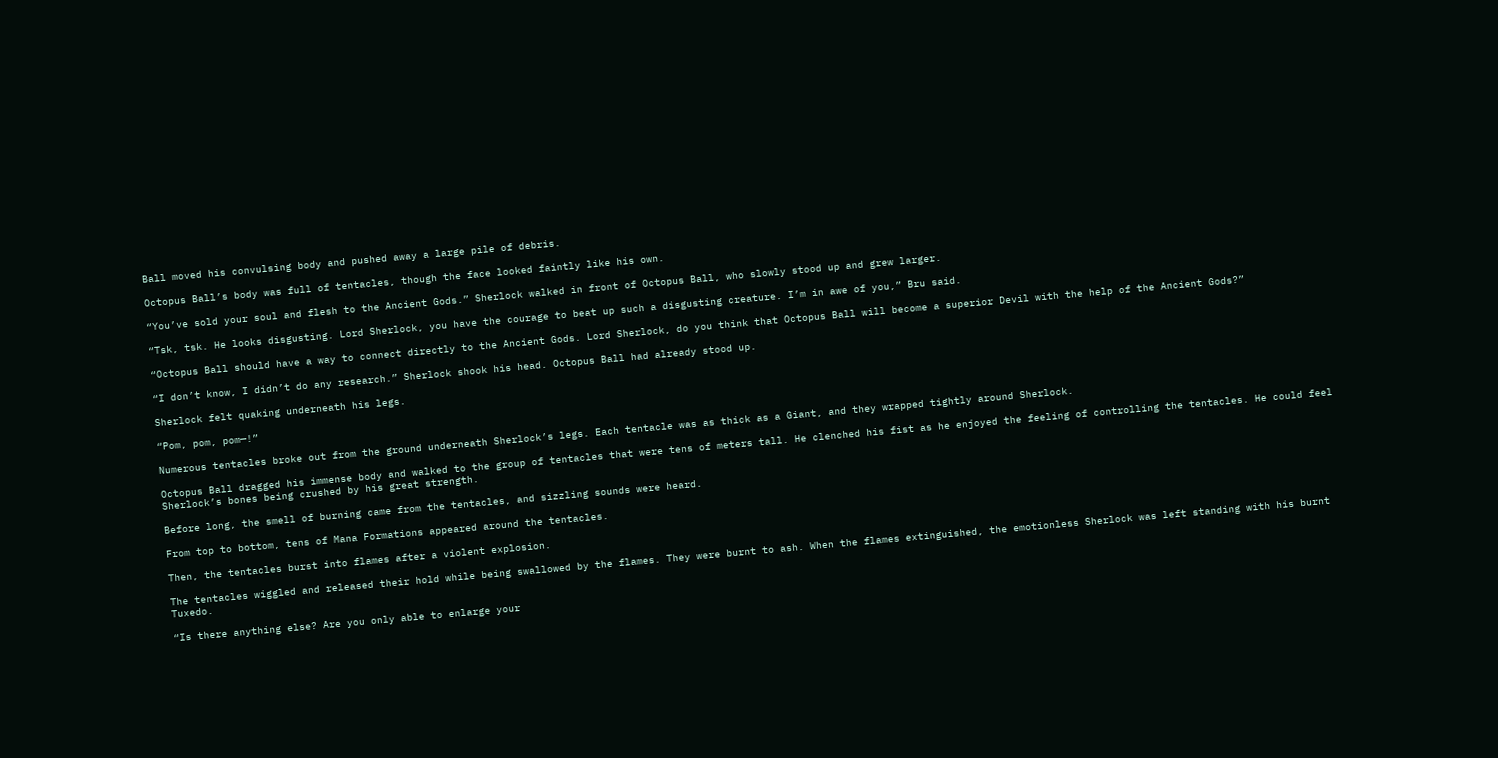Ball moved his convulsing body and pushed away a large pile of debris.

Octopus Ball’s body was full of tentacles, though the face looked faintly like his own.

“You’ve sold your soul and flesh to the Ancient Gods.” Sherlock walked in front of Octopus Ball, who slowly stood up and grew larger.

“Tsk, tsk. He looks disgusting. Lord Sherlock, you have the courage to beat up such a disgusting creature. I’m in awe of you,” Bru said.

“Octopus Ball should have a way to connect directly to the Ancient Gods. Lord Sherlock, do you think that Octopus Ball will become a superior Devil with the help of the Ancient Gods?”

“I don’t know, I didn’t do any research.” Sherlock shook his head. Octopus Ball had already stood up.

Sherlock felt quaking underneath his legs.

“Pom, pom, pom—!”

Numerous tentacles broke out from the ground underneath Sherlock’s legs. Each tentacle was as thick as a Giant, and they wrapped tightly around Sherlock.

Octopus Ball dragged his immense body and walked to the group of tentacles that were tens of meters tall. He clenched his fist as he enjoyed the feeling of controlling the tentacles. He could feel Sherlock’s bones being crushed by his great strength.

Before long, the smell of burning came from the tentacles, and sizzling sounds were heard.

From top to bottom, tens of Mana Formations appeared around the tentacles.

Then, the tentacles burst into flames after a violent explosion.

The tentacles wiggled and released their hold while being swallowed by the flames. They were burnt to ash. When the flames extinguished, the emotionless Sherlock was left standing with his burnt Tuxedo.

“Is there anything else? Are you only able to enlarge your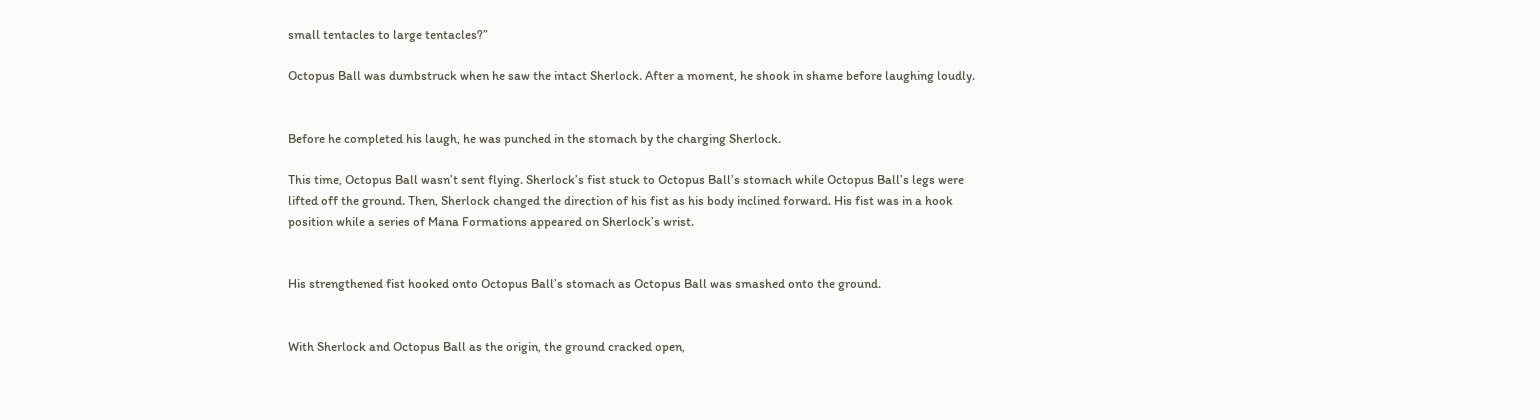small tentacles to large tentacles?”

Octopus Ball was dumbstruck when he saw the intact Sherlock. After a moment, he shook in shame before laughing loudly.


Before he completed his laugh, he was punched in the stomach by the charging Sherlock.

This time, Octopus Ball wasn’t sent flying. Sherlock’s fist stuck to Octopus Ball’s stomach while Octopus Ball’s legs were lifted off the ground. Then, Sherlock changed the direction of his fist as his body inclined forward. His fist was in a hook position while a series of Mana Formations appeared on Sherlock’s wrist.


His strengthened fist hooked onto Octopus Ball’s stomach as Octopus Ball was smashed onto the ground.


With Sherlock and Octopus Ball as the origin, the ground cracked open,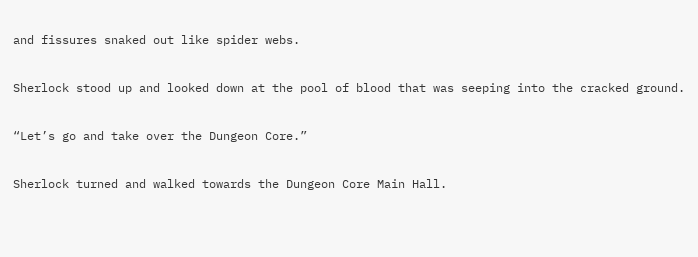and fissures snaked out like spider webs.

Sherlock stood up and looked down at the pool of blood that was seeping into the cracked ground.

“Let’s go and take over the Dungeon Core.”

Sherlock turned and walked towards the Dungeon Core Main Hall.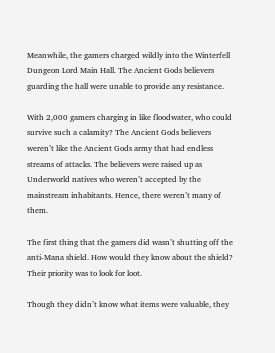Meanwhile, the gamers charged wildly into the Winterfell Dungeon Lord Main Hall. The Ancient Gods believers guarding the hall were unable to provide any resistance.

With 2,000 gamers charging in like floodwater, who could survive such a calamity? The Ancient Gods believers weren’t like the Ancient Gods army that had endless streams of attacks. The believers were raised up as Underworld natives who weren’t accepted by the mainstream inhabitants. Hence, there weren’t many of them.

The first thing that the gamers did wasn’t shutting off the anti-Mana shield. How would they know about the shield? Their priority was to look for loot.

Though they didn’t know what items were valuable, they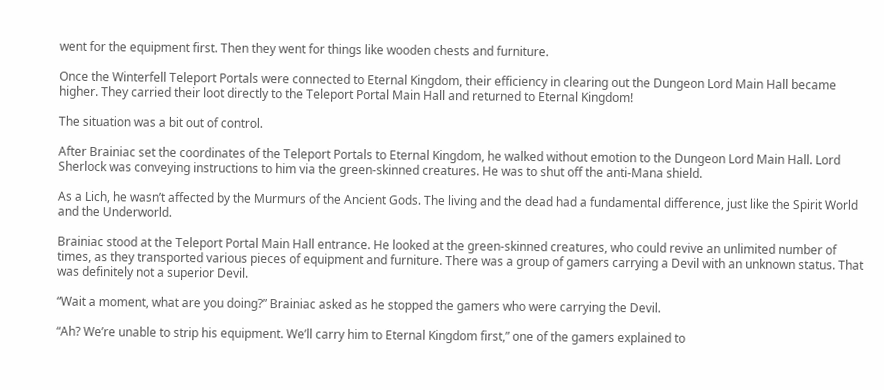went for the equipment first. Then they went for things like wooden chests and furniture.

Once the Winterfell Teleport Portals were connected to Eternal Kingdom, their efficiency in clearing out the Dungeon Lord Main Hall became higher. They carried their loot directly to the Teleport Portal Main Hall and returned to Eternal Kingdom!

The situation was a bit out of control.

After Brainiac set the coordinates of the Teleport Portals to Eternal Kingdom, he walked without emotion to the Dungeon Lord Main Hall. Lord Sherlock was conveying instructions to him via the green-skinned creatures. He was to shut off the anti-Mana shield.

As a Lich, he wasn’t affected by the Murmurs of the Ancient Gods. The living and the dead had a fundamental difference, just like the Spirit World and the Underworld.

Brainiac stood at the Teleport Portal Main Hall entrance. He looked at the green-skinned creatures, who could revive an unlimited number of times, as they transported various pieces of equipment and furniture. There was a group of gamers carrying a Devil with an unknown status. That was definitely not a superior Devil.

“Wait a moment, what are you doing?” Brainiac asked as he stopped the gamers who were carrying the Devil.

“Ah? We’re unable to strip his equipment. We’ll carry him to Eternal Kingdom first,” one of the gamers explained to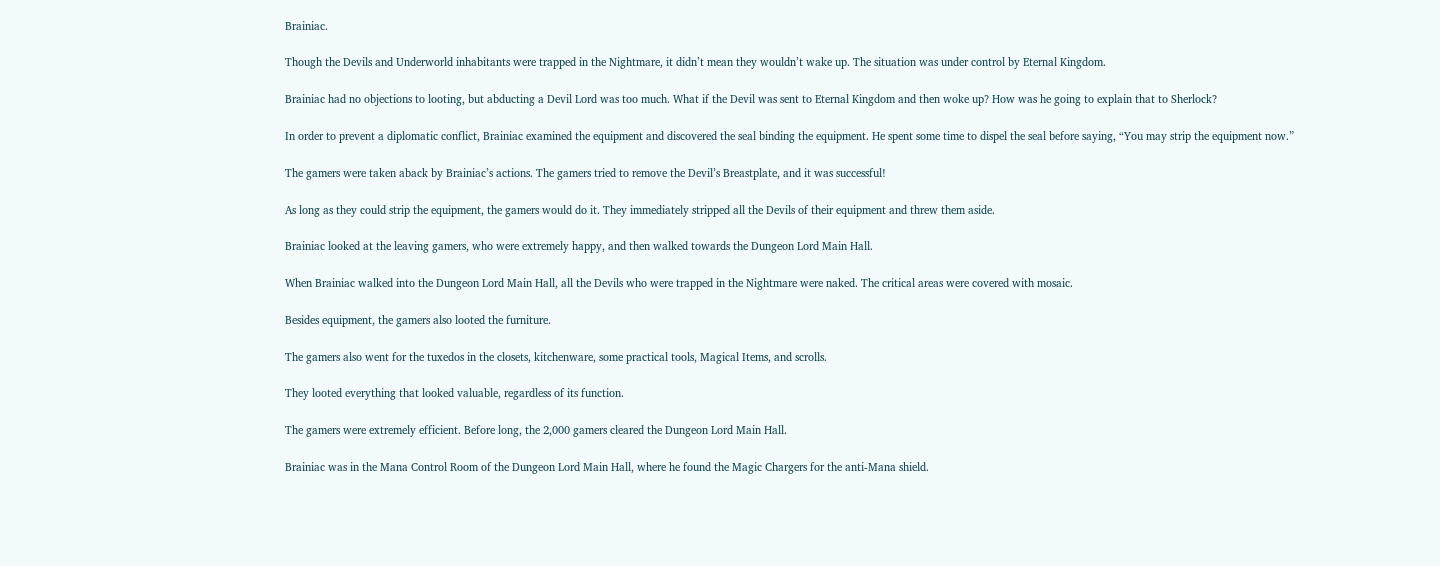Brainiac.

Though the Devils and Underworld inhabitants were trapped in the Nightmare, it didn’t mean they wouldn’t wake up. The situation was under control by Eternal Kingdom.

Brainiac had no objections to looting, but abducting a Devil Lord was too much. What if the Devil was sent to Eternal Kingdom and then woke up? How was he going to explain that to Sherlock?

In order to prevent a diplomatic conflict, Brainiac examined the equipment and discovered the seal binding the equipment. He spent some time to dispel the seal before saying, “You may strip the equipment now.”

The gamers were taken aback by Brainiac’s actions. The gamers tried to remove the Devil’s Breastplate, and it was successful!

As long as they could strip the equipment, the gamers would do it. They immediately stripped all the Devils of their equipment and threw them aside.

Brainiac looked at the leaving gamers, who were extremely happy, and then walked towards the Dungeon Lord Main Hall.

When Brainiac walked into the Dungeon Lord Main Hall, all the Devils who were trapped in the Nightmare were naked. The critical areas were covered with mosaic.

Besides equipment, the gamers also looted the furniture.

The gamers also went for the tuxedos in the closets, kitchenware, some practical tools, Magical Items, and scrolls.

They looted everything that looked valuable, regardless of its function.

The gamers were extremely efficient. Before long, the 2,000 gamers cleared the Dungeon Lord Main Hall.

Brainiac was in the Mana Control Room of the Dungeon Lord Main Hall, where he found the Magic Chargers for the anti-Mana shield.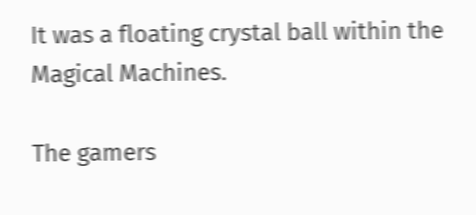It was a floating crystal ball within the Magical Machines.

The gamers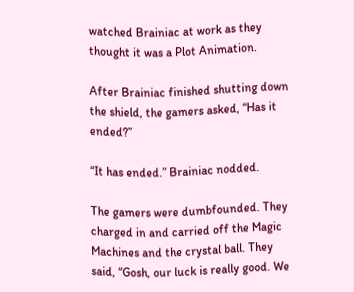watched Brainiac at work as they thought it was a Plot Animation.

After Brainiac finished shutting down the shield, the gamers asked, “Has it ended?”

“It has ended.” Brainiac nodded.

The gamers were dumbfounded. They charged in and carried off the Magic Machines and the crystal ball. They said, “Gosh, our luck is really good. We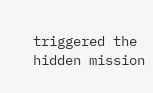triggered the hidden mission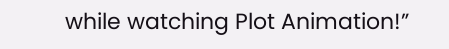while watching Plot Animation!”